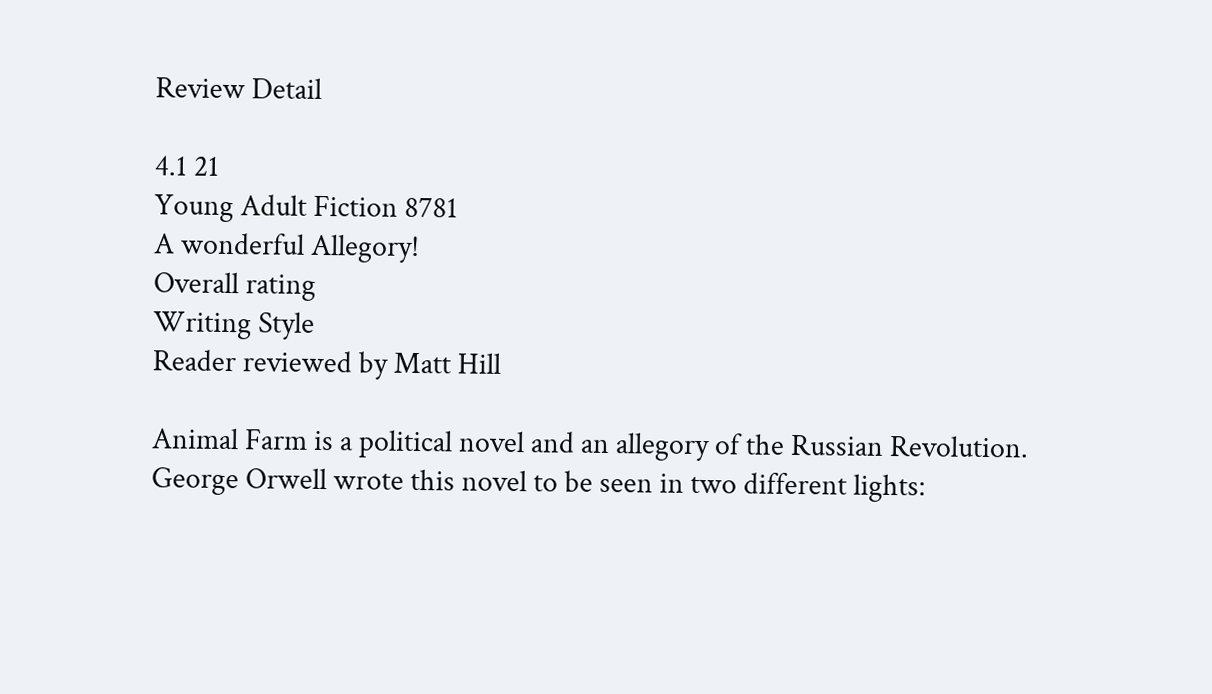Review Detail

4.1 21
Young Adult Fiction 8781
A wonderful Allegory!
Overall rating
Writing Style
Reader reviewed by Matt Hill

Animal Farm is a political novel and an allegory of the Russian Revolution. George Orwell wrote this novel to be seen in two different lights: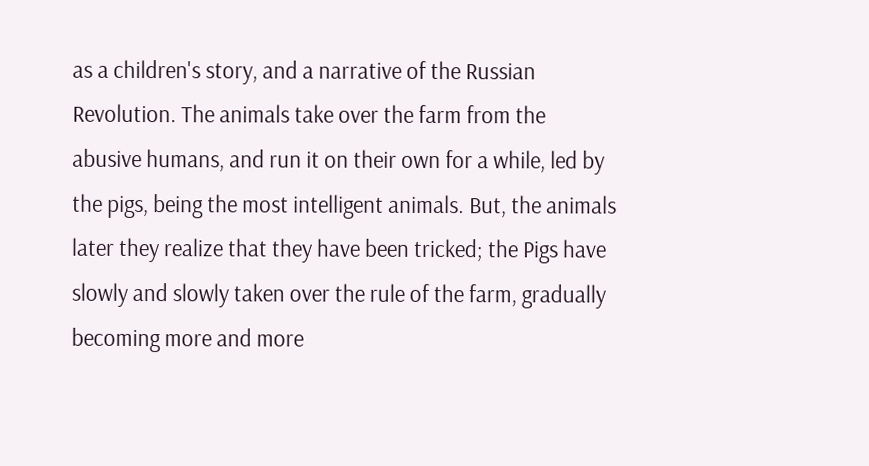as a children's story, and a narrative of the Russian Revolution. The animals take over the farm from the abusive humans, and run it on their own for a while, led by the pigs, being the most intelligent animals. But, the animals later they realize that they have been tricked; the Pigs have slowly and slowly taken over the rule of the farm, gradually becoming more and more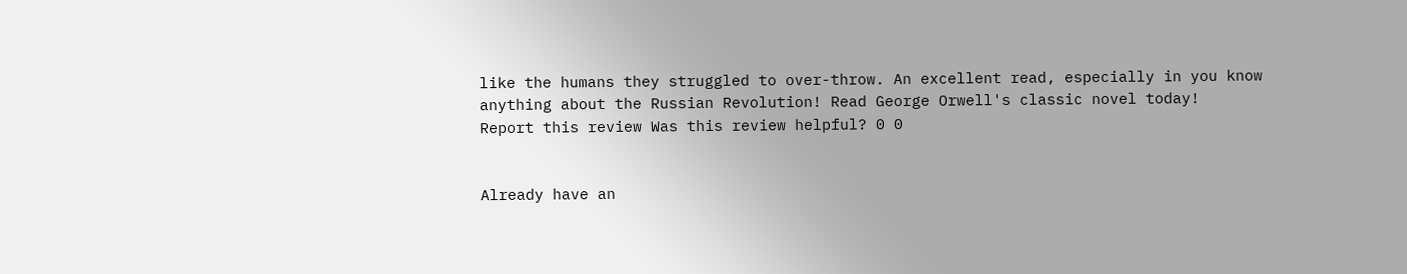like the humans they struggled to over-throw. An excellent read, especially in you know anything about the Russian Revolution! Read George Orwell's classic novel today!
Report this review Was this review helpful? 0 0


Already have an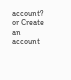account? or Create an account